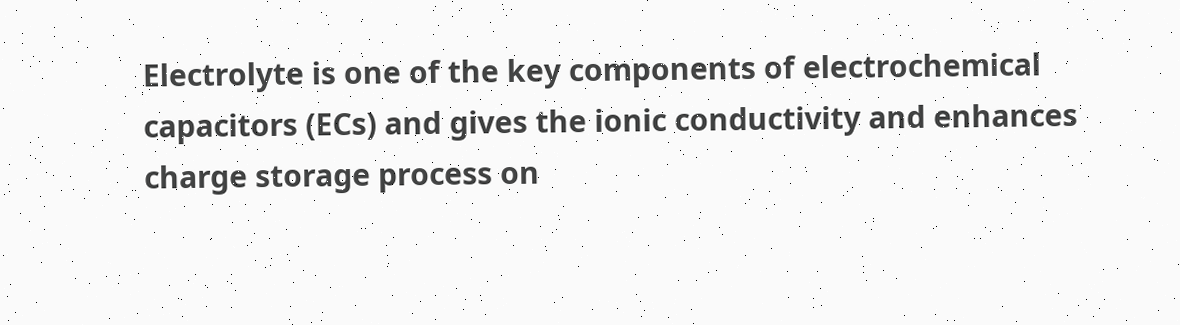Electrolyte is one of the key components of electrochemical capacitors (ECs) and gives the ionic conductivity and enhances charge storage process on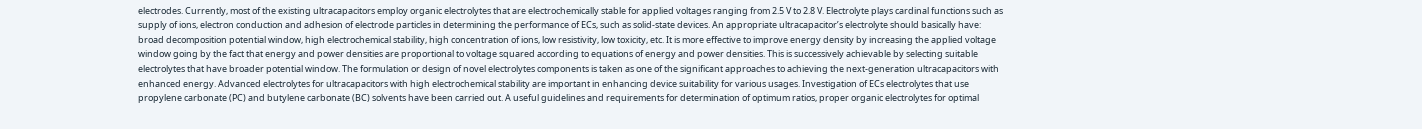electrodes. Currently, most of the existing ultracapacitors employ organic electrolytes that are electrochemically stable for applied voltages ranging from 2.5 V to 2.8 V. Electrolyte plays cardinal functions such as supply of ions, electron conduction and adhesion of electrode particles in determining the performance of ECs, such as solid-state devices. An appropriate ultracapacitor’s electrolyte should basically have: broad decomposition potential window, high electrochemical stability, high concentration of ions, low resistivity, low toxicity, etc. It is more effective to improve energy density by increasing the applied voltage window going by the fact that energy and power densities are proportional to voltage squared according to equations of energy and power densities. This is successively achievable by selecting suitable electrolytes that have broader potential window. The formulation or design of novel electrolytes components is taken as one of the significant approaches to achieving the next-generation ultracapacitors with enhanced energy. Advanced electrolytes for ultracapacitors with high electrochemical stability are important in enhancing device suitability for various usages. Investigation of ECs electrolytes that use propylene carbonate (PC) and butylene carbonate (BC) solvents have been carried out. A useful guidelines and requirements for determination of optimum ratios, proper organic electrolytes for optimal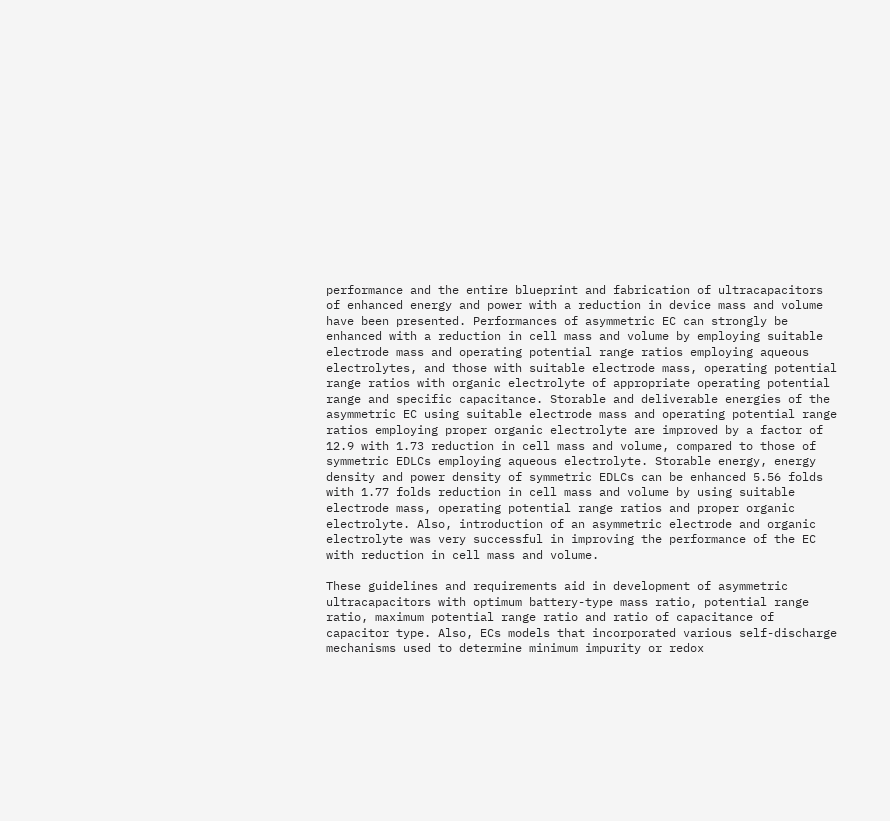performance and the entire blueprint and fabrication of ultracapacitors of enhanced energy and power with a reduction in device mass and volume have been presented. Performances of asymmetric EC can strongly be enhanced with a reduction in cell mass and volume by employing suitable electrode mass and operating potential range ratios employing aqueous electrolytes, and those with suitable electrode mass, operating potential range ratios with organic electrolyte of appropriate operating potential range and specific capacitance. Storable and deliverable energies of the asymmetric EC using suitable electrode mass and operating potential range ratios employing proper organic electrolyte are improved by a factor of 12.9 with 1.73 reduction in cell mass and volume, compared to those of symmetric EDLCs employing aqueous electrolyte. Storable energy, energy density and power density of symmetric EDLCs can be enhanced 5.56 folds with 1.77 folds reduction in cell mass and volume by using suitable electrode mass, operating potential range ratios and proper organic electrolyte. Also, introduction of an asymmetric electrode and organic electrolyte was very successful in improving the performance of the EC with reduction in cell mass and volume.

These guidelines and requirements aid in development of asymmetric ultracapacitors with optimum battery-type mass ratio, potential range ratio, maximum potential range ratio and ratio of capacitance of capacitor type. Also, ECs models that incorporated various self-discharge mechanisms used to determine minimum impurity or redox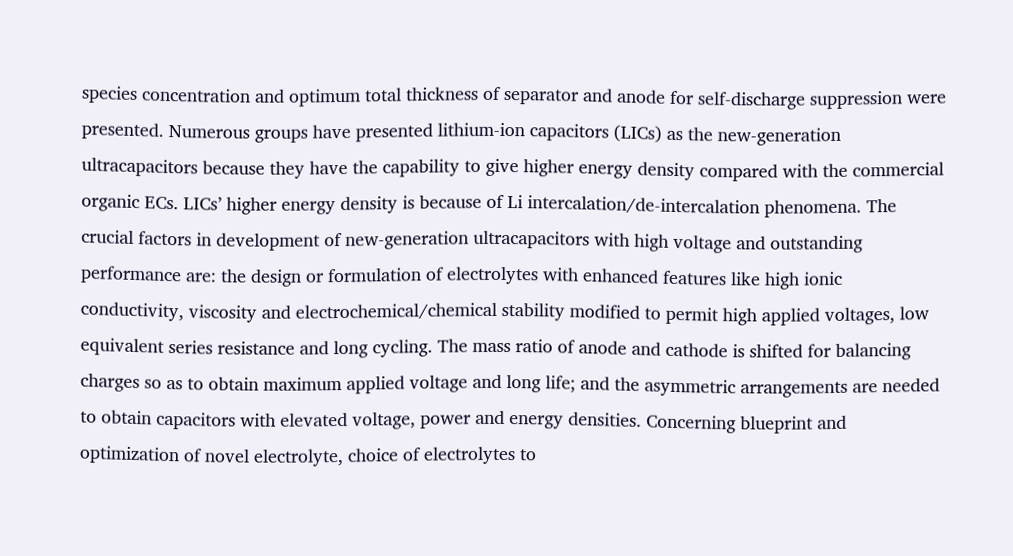species concentration and optimum total thickness of separator and anode for self-discharge suppression were presented. Numerous groups have presented lithium-ion capacitors (LICs) as the new-generation ultracapacitors because they have the capability to give higher energy density compared with the commercial organic ECs. LICs’ higher energy density is because of Li intercalation/de-intercalation phenomena. The crucial factors in development of new-generation ultracapacitors with high voltage and outstanding performance are: the design or formulation of electrolytes with enhanced features like high ionic conductivity, viscosity and electrochemical/chemical stability modified to permit high applied voltages, low equivalent series resistance and long cycling. The mass ratio of anode and cathode is shifted for balancing charges so as to obtain maximum applied voltage and long life; and the asymmetric arrangements are needed to obtain capacitors with elevated voltage, power and energy densities. Concerning blueprint and optimization of novel electrolyte, choice of electrolytes to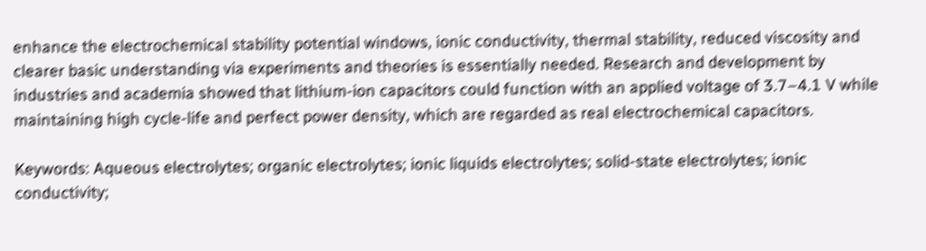enhance the electrochemical stability potential windows, ionic conductivity, thermal stability, reduced viscosity and clearer basic understanding via experiments and theories is essentially needed. Research and development by industries and academia showed that lithium-ion capacitors could function with an applied voltage of 3.7–4.1 V while maintaining high cycle-life and perfect power density, which are regarded as real electrochemical capacitors.

Keywords: Aqueous electrolytes; organic electrolytes; ionic liquids electrolytes; solid-state electrolytes; ionic conductivity;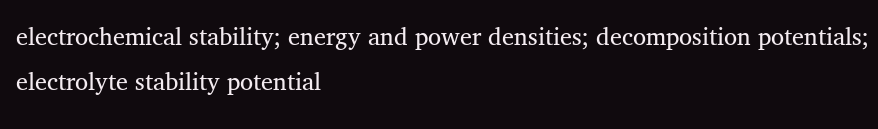electrochemical stability; energy and power densities; decomposition potentials; electrolyte stability potential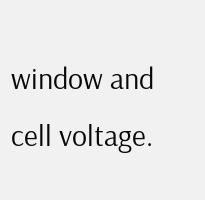window and cell voltage.